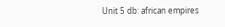Unit 5 db: african empires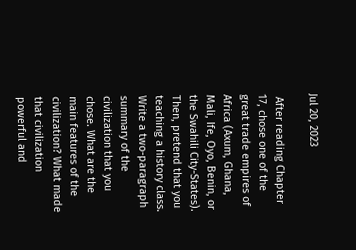Jul 20, 2023

 After reading Chapter 17, chose one of the great trade empires of Africa (Axum, Ghana, Mali, Ife, Oyo, Benin, or the Swahili City-States). Then, pretend that you teaching a history class. Write a two-paragraph summary of the civilization that you chose. What are the main features of the civilization? What made that civilization powerful and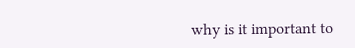why is it important to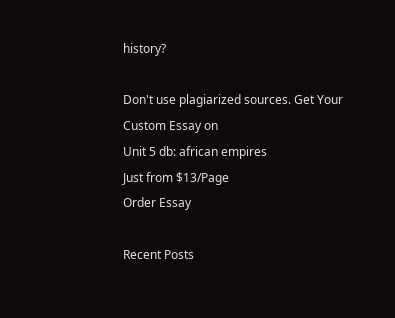history?

Don't use plagiarized sources. Get Your Custom Essay on
Unit 5 db: african empires
Just from $13/Page
Order Essay

Recent Posts